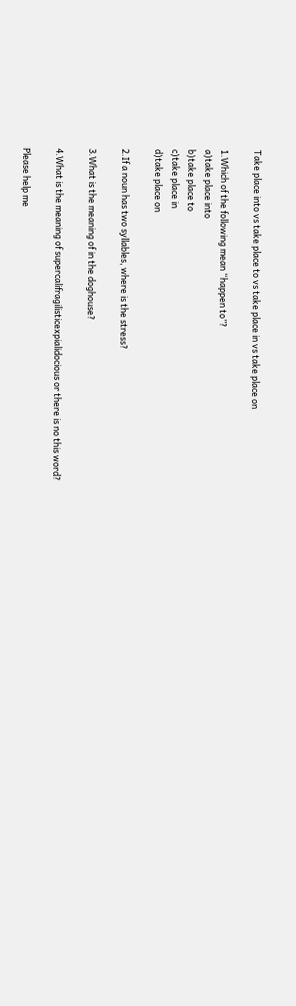Take place into vs take place to vs take place in vs take place on

1.Which of the following mean “happen to”?
a)take place into
b)take place to
c)take place in
d)take place on

2.If a noun has two syllables, where is the stress?

3.What is the meaning of in the doghouse?

4.What is the meaning of supercalifragilisticexpialidocious or there is no this word?

Please help me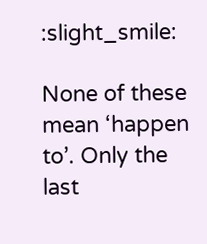:slight_smile:

None of these mean ‘happen to’. Only the last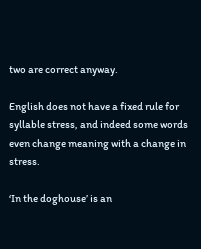two are correct anyway.

English does not have a fixed rule for syllable stress, and indeed some words even change meaning with a change in stress.

‘In the doghouse’ is an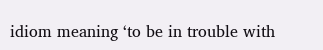idiom meaning ‘to be in trouble with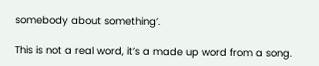somebody about something’.

This is not a real word, it’s a made up word from a song.